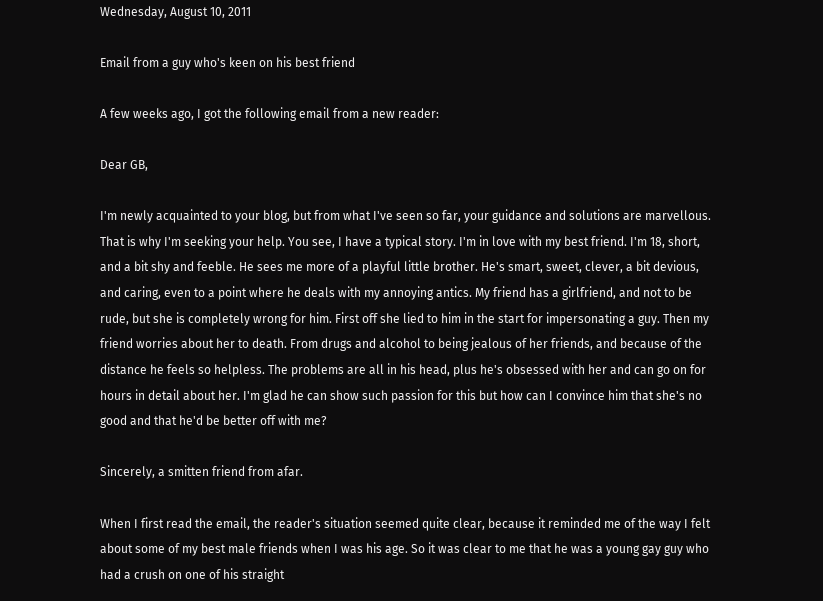Wednesday, August 10, 2011

Email from a guy who's keen on his best friend

A few weeks ago, I got the following email from a new reader:

Dear GB,

I'm newly acquainted to your blog, but from what I've seen so far, your guidance and solutions are marvellous. That is why I'm seeking your help. You see, I have a typical story. I'm in love with my best friend. I'm 18, short, and a bit shy and feeble. He sees me more of a playful little brother. He's smart, sweet, clever, a bit devious, and caring, even to a point where he deals with my annoying antics. My friend has a girlfriend, and not to be rude, but she is completely wrong for him. First off she lied to him in the start for impersonating a guy. Then my friend worries about her to death. From drugs and alcohol to being jealous of her friends, and because of the distance he feels so helpless. The problems are all in his head, plus he's obsessed with her and can go on for hours in detail about her. I'm glad he can show such passion for this but how can I convince him that she's no good and that he'd be better off with me?

Sincerely, a smitten friend from afar.

When I first read the email, the reader's situation seemed quite clear, because it reminded me of the way I felt about some of my best male friends when I was his age. So it was clear to me that he was a young gay guy who had a crush on one of his straight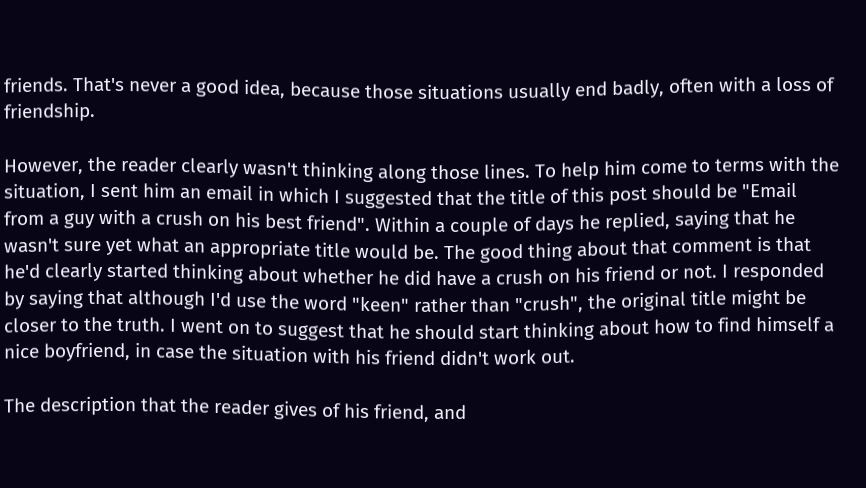friends. That's never a good idea, because those situations usually end badly, often with a loss of friendship.

However, the reader clearly wasn't thinking along those lines. To help him come to terms with the situation, I sent him an email in which I suggested that the title of this post should be "Email from a guy with a crush on his best friend". Within a couple of days he replied, saying that he wasn't sure yet what an appropriate title would be. The good thing about that comment is that he'd clearly started thinking about whether he did have a crush on his friend or not. I responded by saying that although I'd use the word "keen" rather than "crush", the original title might be closer to the truth. I went on to suggest that he should start thinking about how to find himself a nice boyfriend, in case the situation with his friend didn't work out.

The description that the reader gives of his friend, and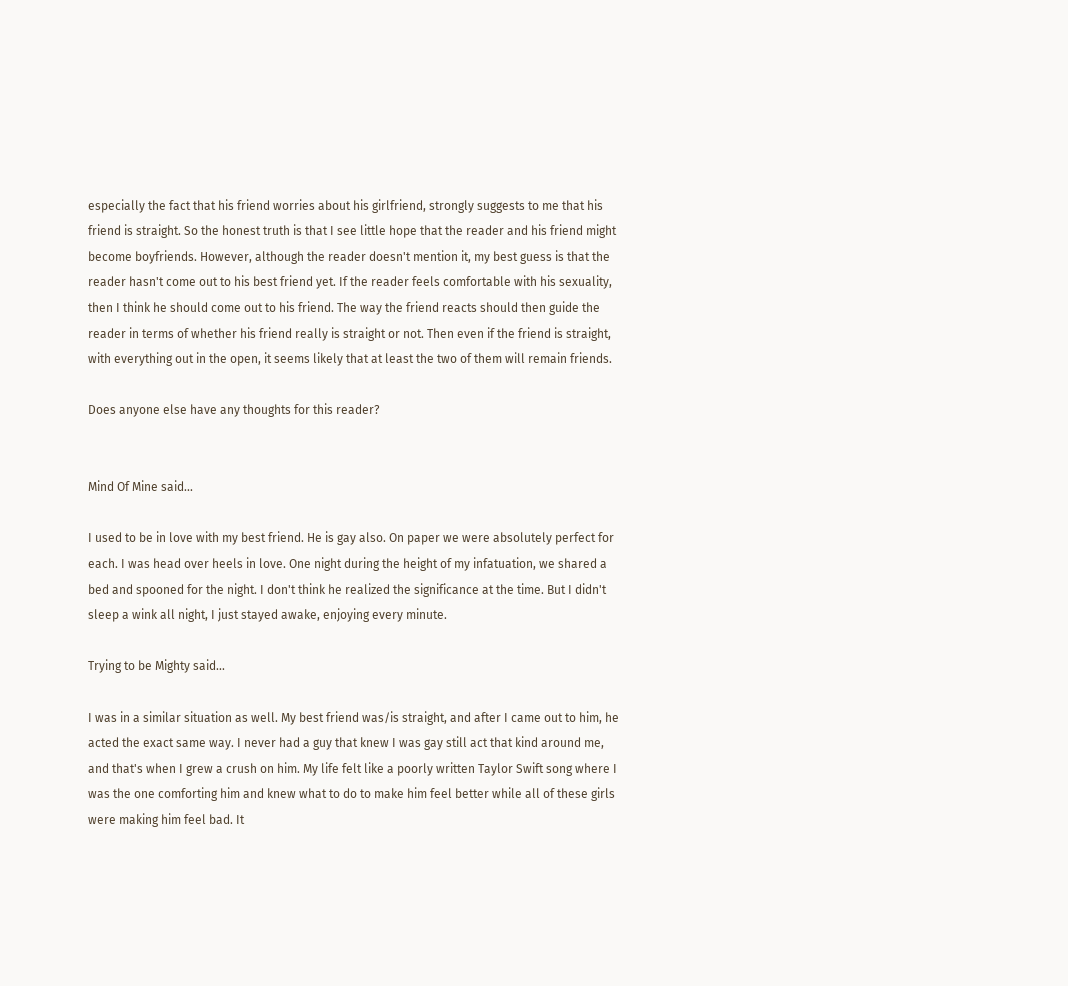especially the fact that his friend worries about his girlfriend, strongly suggests to me that his friend is straight. So the honest truth is that I see little hope that the reader and his friend might become boyfriends. However, although the reader doesn't mention it, my best guess is that the reader hasn't come out to his best friend yet. If the reader feels comfortable with his sexuality, then I think he should come out to his friend. The way the friend reacts should then guide the reader in terms of whether his friend really is straight or not. Then even if the friend is straight, with everything out in the open, it seems likely that at least the two of them will remain friends.

Does anyone else have any thoughts for this reader?


Mind Of Mine said...

I used to be in love with my best friend. He is gay also. On paper we were absolutely perfect for each. I was head over heels in love. One night during the height of my infatuation, we shared a bed and spooned for the night. I don't think he realized the significance at the time. But I didn't sleep a wink all night, I just stayed awake, enjoying every minute.

Trying to be Mighty said...

I was in a similar situation as well. My best friend was/is straight, and after I came out to him, he acted the exact same way. I never had a guy that knew I was gay still act that kind around me, and that's when I grew a crush on him. My life felt like a poorly written Taylor Swift song where I was the one comforting him and knew what to do to make him feel better while all of these girls were making him feel bad. It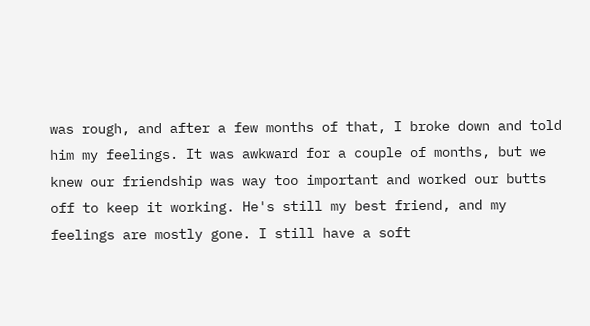was rough, and after a few months of that, I broke down and told him my feelings. It was awkward for a couple of months, but we knew our friendship was way too important and worked our butts off to keep it working. He's still my best friend, and my feelings are mostly gone. I still have a soft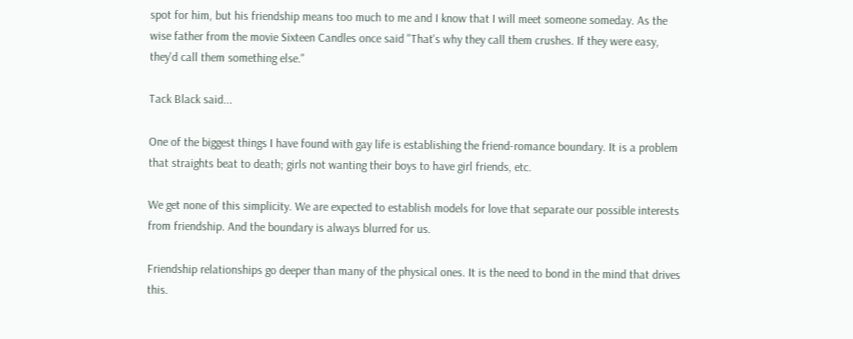spot for him, but his friendship means too much to me and I know that I will meet someone someday. As the wise father from the movie Sixteen Candles once said "That's why they call them crushes. If they were easy, they'd call them something else."

Tack Black said...

One of the biggest things I have found with gay life is establishing the friend-romance boundary. It is a problem that straights beat to death; girls not wanting their boys to have girl friends, etc.

We get none of this simplicity. We are expected to establish models for love that separate our possible interests from friendship. And the boundary is always blurred for us.

Friendship relationships go deeper than many of the physical ones. It is the need to bond in the mind that drives this.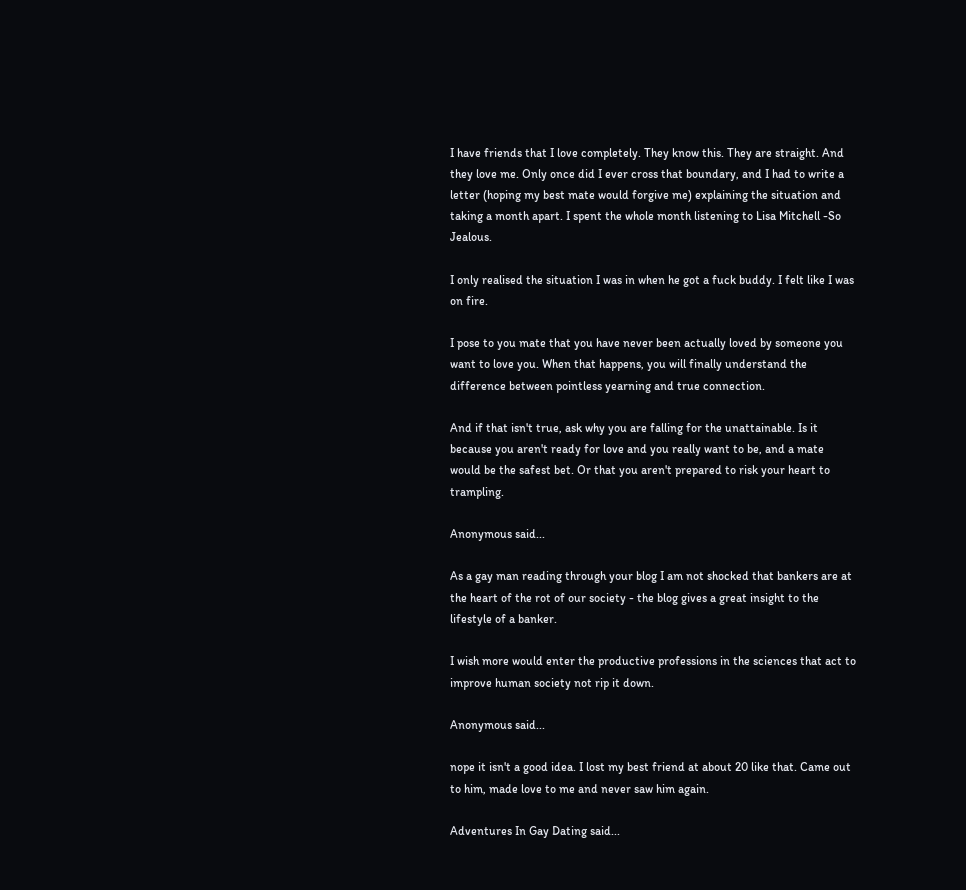I have friends that I love completely. They know this. They are straight. And they love me. Only once did I ever cross that boundary, and I had to write a letter (hoping my best mate would forgive me) explaining the situation and taking a month apart. I spent the whole month listening to Lisa Mitchell -So Jealous.

I only realised the situation I was in when he got a fuck buddy. I felt like I was on fire.

I pose to you mate that you have never been actually loved by someone you want to love you. When that happens, you will finally understand the difference between pointless yearning and true connection.

And if that isn't true, ask why you are falling for the unattainable. Is it because you aren't ready for love and you really want to be, and a mate would be the safest bet. Or that you aren't prepared to risk your heart to trampling.

Anonymous said...

As a gay man reading through your blog I am not shocked that bankers are at the heart of the rot of our society - the blog gives a great insight to the lifestyle of a banker.

I wish more would enter the productive professions in the sciences that act to improve human society not rip it down.

Anonymous said...

nope it isn't a good idea. I lost my best friend at about 20 like that. Came out to him, made love to me and never saw him again.

Adventures In Gay Dating said...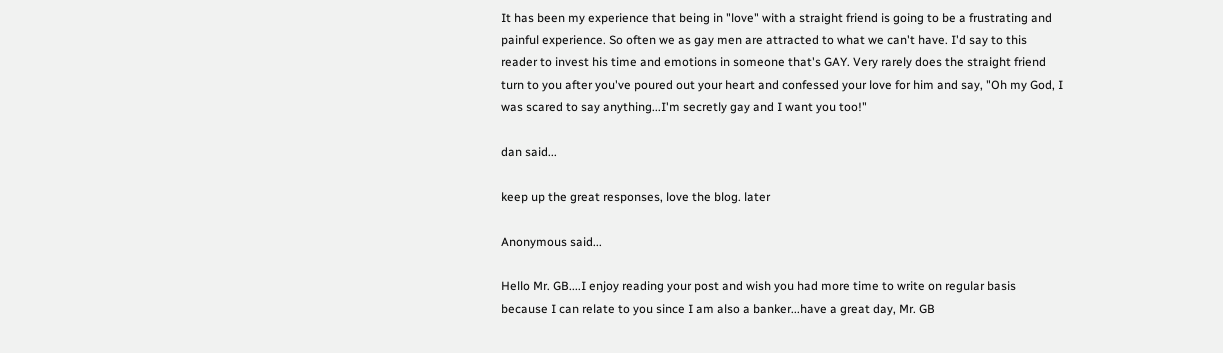It has been my experience that being in "love" with a straight friend is going to be a frustrating and painful experience. So often we as gay men are attracted to what we can't have. I'd say to this reader to invest his time and emotions in someone that's GAY. Very rarely does the straight friend turn to you after you've poured out your heart and confessed your love for him and say, "Oh my God, I was scared to say anything...I'm secretly gay and I want you too!"

dan said...

keep up the great responses, love the blog. later

Anonymous said...

Hello Mr. GB....I enjoy reading your post and wish you had more time to write on regular basis because I can relate to you since I am also a banker...have a great day, Mr. GB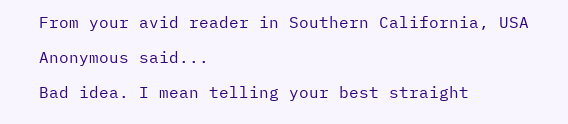From your avid reader in Southern California, USA

Anonymous said...

Bad idea. I mean telling your best straight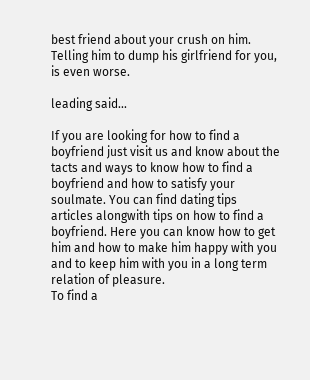best friend about your crush on him. Telling him to dump his girlfriend for you, is even worse.

leading said...

If you are looking for how to find a boyfriend just visit us and know about the tacts and ways to know how to find a boyfriend and how to satisfy your soulmate. You can find dating tips articles alongwith tips on how to find a boyfriend. Here you can know how to get him and how to make him happy with you and to keep him with you in a long term relation of pleasure.
To find a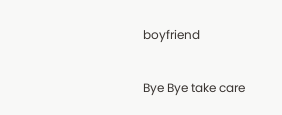boyfriend

Bye Bye take care